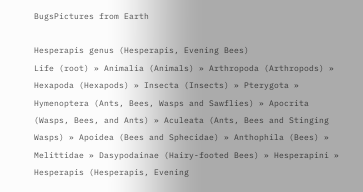BugsPictures from Earth

Hesperapis genus (Hesperapis, Evening Bees)
Life (root) » Animalia (Animals) » Arthropoda (Arthropods) » Hexapoda (Hexapods) » Insecta (Insects) » Pterygota » Hymenoptera (Ants, Bees, Wasps and Sawflies) » Apocrita (Wasps, Bees, and Ants) » Aculeata (Ants, Bees and Stinging Wasps) » Apoidea (Bees and Sphecidae) » Anthophila (Bees) » Melittidae » Dasypodainae (Hairy-footed Bees) » Hesperapini » Hesperapis (Hesperapis, Evening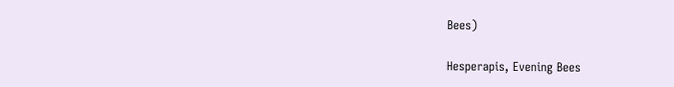Bees)

Hesperapis, Evening Bees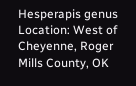Hesperapis genus
Location: West of Cheyenne, Roger Mills County, OK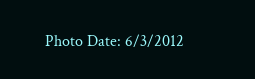Photo Date: 6/3/2012